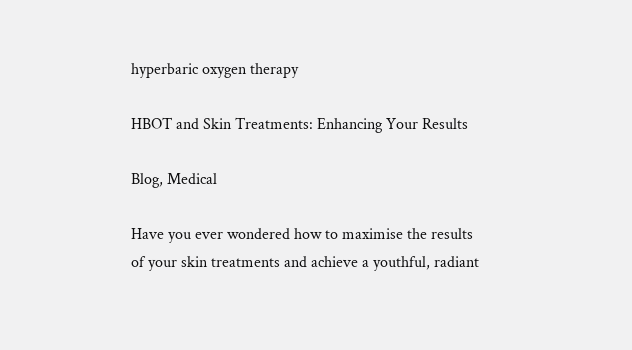hyperbaric oxygen therapy

HBOT and Skin Treatments: Enhancing Your Results

Blog, Medical

Have you ever wondered how to maximise the results of your skin treatments and achieve a youthful, radiant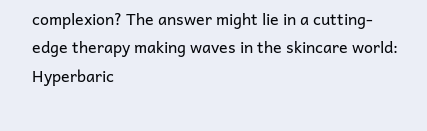complexion? The answer might lie in a cutting-edge therapy making waves in the skincare world: Hyperbaric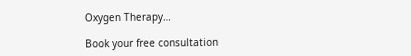Oxygen Therapy…

Book your free consultation